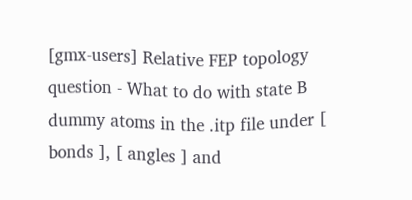[gmx-users] Relative FEP topology question - What to do with state B dummy atoms in the .itp file under [ bonds ], [ angles ] and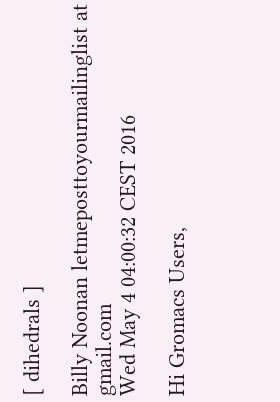[ dihedrals ]

Billy Noonan letmeposttoyourmailinglist at gmail.com
Wed May 4 04:00:32 CEST 2016

Hi Gromacs Users,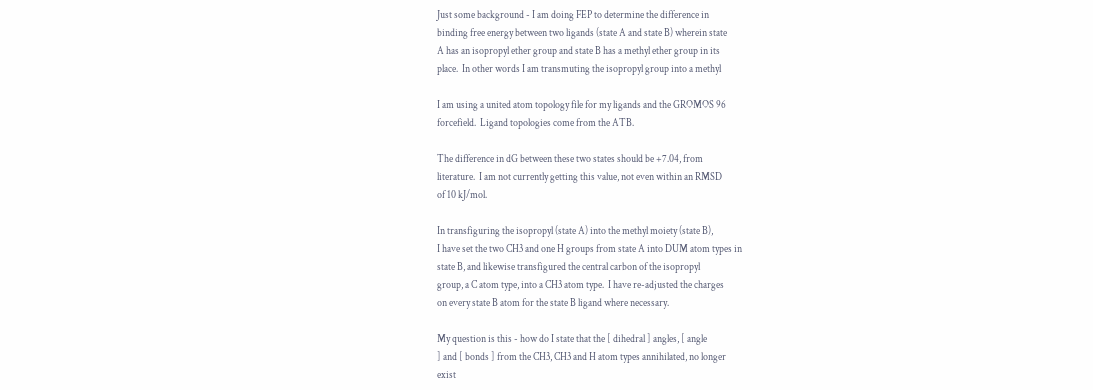Just some background - I am doing FEP to determine the difference in
binding free energy between two ligands (state A and state B) wherein state
A has an isopropyl ether group and state B has a methyl ether group in its
place.  In other words I am transmuting the isopropyl group into a methyl

I am using a united atom topology file for my ligands and the GROMOS 96
forcefield.  Ligand topologies come from the ATB.

The difference in dG between these two states should be +7.04, from
literature.  I am not currently getting this value, not even within an RMSD
of 10 kJ/mol.

In transfiguring the isopropyl (state A) into the methyl moiety (state B),
I have set the two CH3 and one H groups from state A into DUM atom types in
state B, and likewise transfigured the central carbon of the isopropyl
group, a C atom type, into a CH3 atom type.  I have re-adjusted the charges
on every state B atom for the state B ligand where necessary.

My question is this - how do I state that the [ dihedral ] angles, [ angle
] and [ bonds ] from the CH3, CH3 and H atom types annihilated, no longer
exist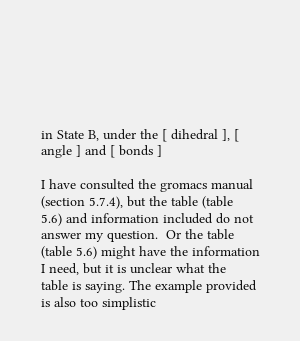in State B, under the [ dihedral ], [ angle ] and [ bonds ]

I have consulted the gromacs manual (section 5.7.4), but the table (table
5.6) and information included do not answer my question.  Or the table
(table 5.6) might have the information I need, but it is unclear what the
table is saying. The example provided is also too simplistic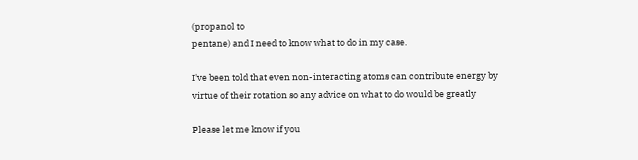(propanol to
pentane) and I need to know what to do in my case.

I've been told that even non-interacting atoms can contribute energy by
virtue of their rotation so any advice on what to do would be greatly

Please let me know if you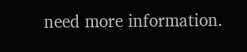need more information.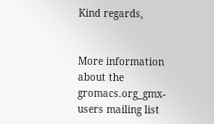Kind regards,


More information about the gromacs.org_gmx-users mailing list